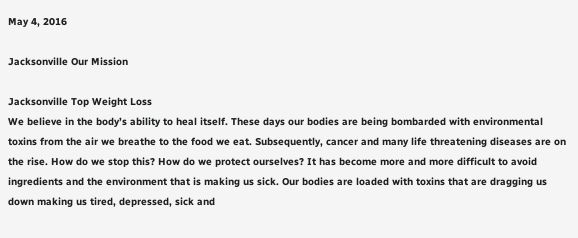May 4, 2016

Jacksonville Our Mission

Jacksonville Top Weight Loss
We believe in the body’s ability to heal itself. These days our bodies are being bombarded with environmental toxins from the air we breathe to the food we eat. Subsequently, cancer and many life threatening diseases are on the rise. How do we stop this? How do we protect ourselves? It has become more and more difficult to avoid ingredients and the environment that is making us sick. Our bodies are loaded with toxins that are dragging us down making us tired, depressed, sick and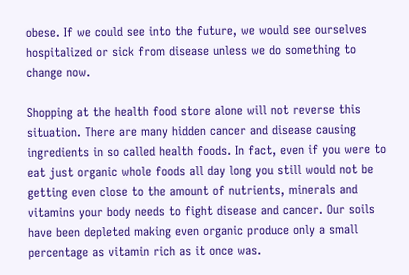obese. If we could see into the future, we would see ourselves hospitalized or sick from disease unless we do something to change now.

Shopping at the health food store alone will not reverse this situation. There are many hidden cancer and disease causing ingredients in so called health foods. In fact, even if you were to eat just organic whole foods all day long you still would not be getting even close to the amount of nutrients, minerals and vitamins your body needs to fight disease and cancer. Our soils have been depleted making even organic produce only a small percentage as vitamin rich as it once was.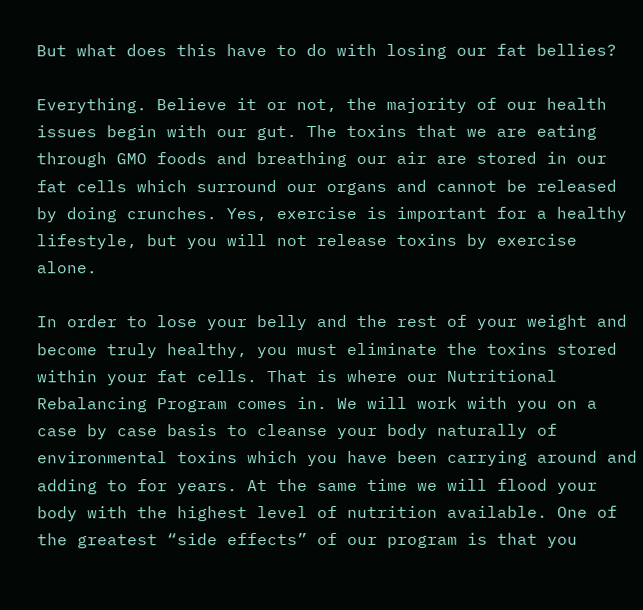But what does this have to do with losing our fat bellies?

Everything. Believe it or not, the majority of our health issues begin with our gut. The toxins that we are eating through GMO foods and breathing our air are stored in our fat cells which surround our organs and cannot be released by doing crunches. Yes, exercise is important for a healthy lifestyle, but you will not release toxins by exercise alone.

In order to lose your belly and the rest of your weight and become truly healthy, you must eliminate the toxins stored within your fat cells. That is where our Nutritional Rebalancing Program comes in. We will work with you on a case by case basis to cleanse your body naturally of environmental toxins which you have been carrying around and adding to for years. At the same time we will flood your body with the highest level of nutrition available. One of the greatest “side effects” of our program is that you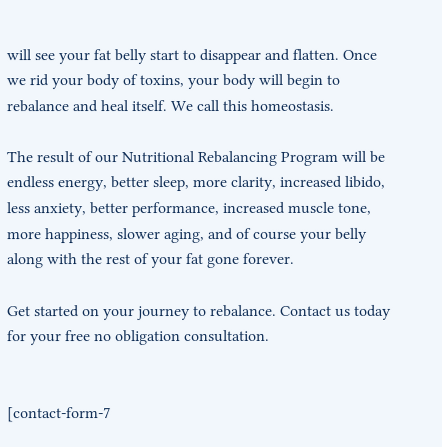will see your fat belly start to disappear and flatten. Once we rid your body of toxins, your body will begin to rebalance and heal itself. We call this homeostasis.

The result of our Nutritional Rebalancing Program will be endless energy, better sleep, more clarity, increased libido, less anxiety, better performance, increased muscle tone, more happiness, slower aging, and of course your belly along with the rest of your fat gone forever.

Get started on your journey to rebalance. Contact us today for your free no obligation consultation.


[contact-form-7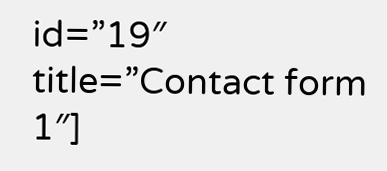id=”19″ title=”Contact form 1″]